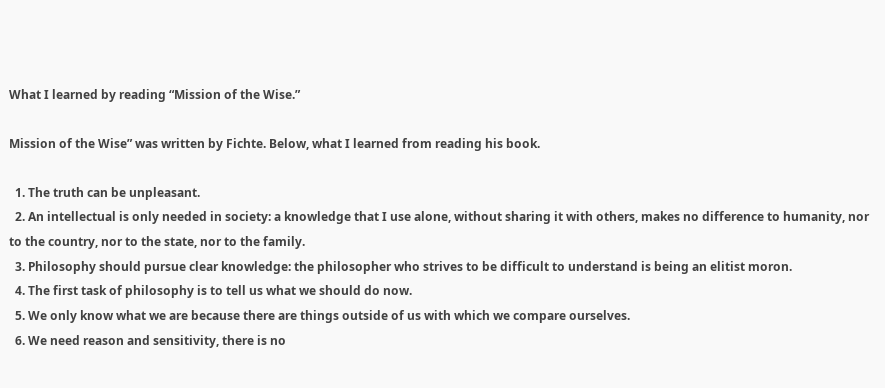What I learned by reading “Mission of the Wise.”

Mission of the Wise” was written by Fichte. Below, what I learned from reading his book.

  1. The truth can be unpleasant.
  2. An intellectual is only needed in society: a knowledge that I use alone, without sharing it with others, makes no difference to humanity, nor to the country, nor to the state, nor to the family.
  3. Philosophy should pursue clear knowledge: the philosopher who strives to be difficult to understand is being an elitist moron.
  4. The first task of philosophy is to tell us what we should do now.
  5. We only know what we are because there are things outside of us with which we compare ourselves.
  6. We need reason and sensitivity, there is no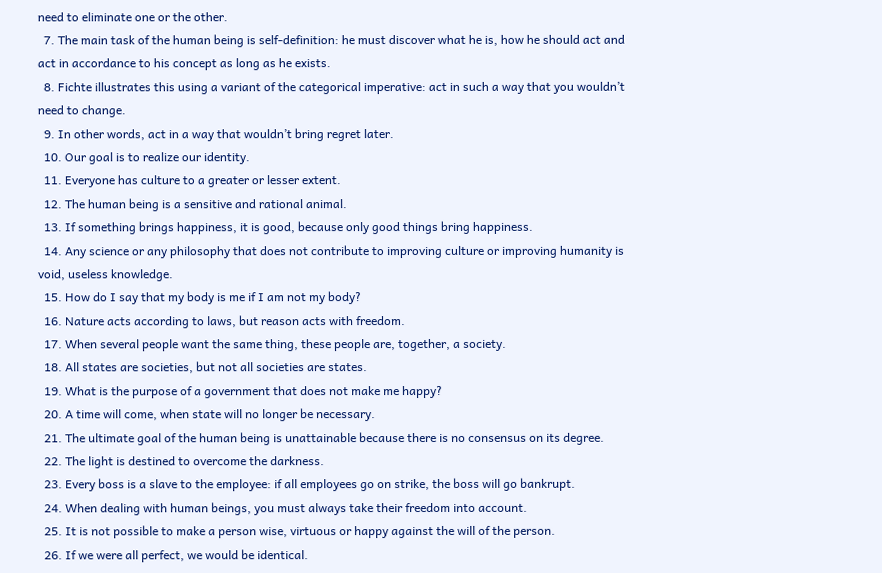need to eliminate one or the other.
  7. The main task of the human being is self-definition: he must discover what he is, how he should act and act in accordance to his concept as long as he exists.
  8. Fichte illustrates this using a variant of the categorical imperative: act in such a way that you wouldn’t need to change.
  9. In other words, act in a way that wouldn’t bring regret later.
  10. Our goal is to realize our identity.
  11. Everyone has culture to a greater or lesser extent.
  12. The human being is a sensitive and rational animal.
  13. If something brings happiness, it is good, because only good things bring happiness.
  14. Any science or any philosophy that does not contribute to improving culture or improving humanity is void, useless knowledge.
  15. How do I say that my body is me if I am not my body?
  16. Nature acts according to laws, but reason acts with freedom.
  17. When several people want the same thing, these people are, together, a society.
  18. All states are societies, but not all societies are states.
  19. What is the purpose of a government that does not make me happy?
  20. A time will come, when state will no longer be necessary.
  21. The ultimate goal of the human being is unattainable because there is no consensus on its degree.
  22. The light is destined to overcome the darkness.
  23. Every boss is a slave to the employee: if all employees go on strike, the boss will go bankrupt.
  24. When dealing with human beings, you must always take their freedom into account.
  25. It is not possible to make a person wise, virtuous or happy against the will of the person.
  26. If we were all perfect, we would be identical.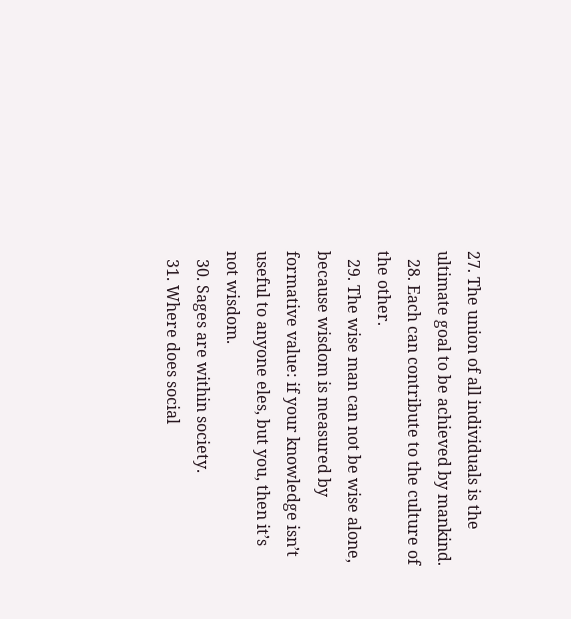27. The union of all individuals is the ultimate goal to be achieved by mankind.
  28. Each can contribute to the culture of the other.
  29. The wise man can not be wise alone, because wisdom is measured by formative value: if your knowledge isn’t useful to anyone eles, but you, then it’s not wisdom.
  30. Sages are within society.
  31. Where does social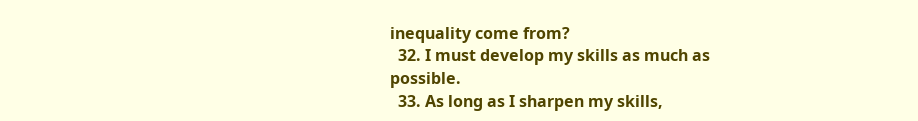inequality come from?
  32. I must develop my skills as much as possible.
  33. As long as I sharpen my skills,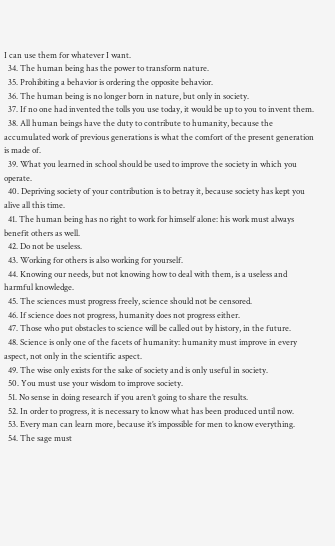I can use them for whatever I want.
  34. The human being has the power to transform nature.
  35. Prohibiting a behavior is ordering the opposite behavior.
  36. The human being is no longer born in nature, but only in society.
  37. If no one had invented the tolls you use today, it would be up to you to invent them.
  38. All human beings have the duty to contribute to humanity, because the accumulated work of previous generations is what the comfort of the present generation is made of.
  39. What you learned in school should be used to improve the society in which you operate.
  40. Depriving society of your contribution is to betray it, because society has kept you alive all this time.
  41. The human being has no right to work for himself alone: his work must always benefit others as well.
  42. Do not be useless.
  43. Working for others is also working for yourself.
  44. Knowing our needs, but not knowing how to deal with them, is a useless and harmful knowledge.
  45. The sciences must progress freely, science should not be censored.
  46. If science does not progress, humanity does not progress either.
  47. Those who put obstacles to science will be called out by history, in the future.
  48. Science is only one of the facets of humanity: humanity must improve in every aspect, not only in the scientific aspect.
  49. The wise only exists for the sake of society and is only useful in society.
  50. You must use your wisdom to improve society.
  51. No sense in doing research if you aren’t going to share the results.
  52. In order to progress, it is necessary to know what has been produced until now.
  53. Every man can learn more, because it’s impossible for men to know everything.
  54. The sage must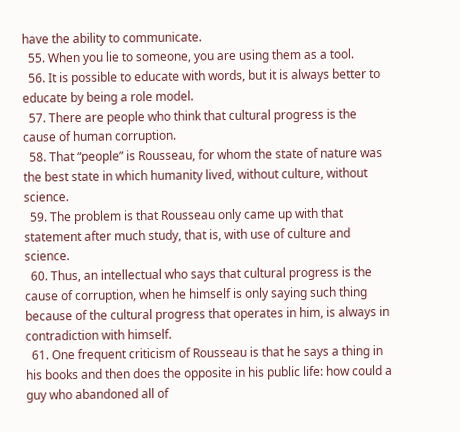have the ability to communicate.
  55. When you lie to someone, you are using them as a tool.
  56. It is possible to educate with words, but it is always better to educate by being a role model.
  57. There are people who think that cultural progress is the cause of human corruption.
  58. That “people” is Rousseau, for whom the state of nature was the best state in which humanity lived, without culture, without science.
  59. The problem is that Rousseau only came up with that statement after much study, that is, with use of culture and science.
  60. Thus, an intellectual who says that cultural progress is the cause of corruption, when he himself is only saying such thing because of the cultural progress that operates in him, is always in contradiction with himself.
  61. One frequent criticism of Rousseau is that he says a thing in his books and then does the opposite in his public life: how could a guy who abandoned all of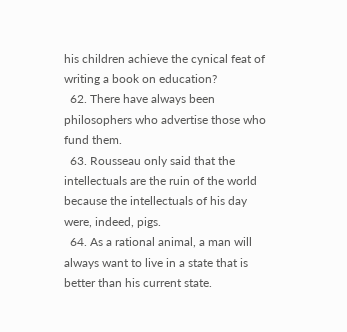his children achieve the cynical feat of writing a book on education?
  62. There have always been philosophers who advertise those who fund them.
  63. Rousseau only said that the intellectuals are the ruin of the world because the intellectuals of his day were, indeed, pigs.
  64. As a rational animal, a man will always want to live in a state that is better than his current state.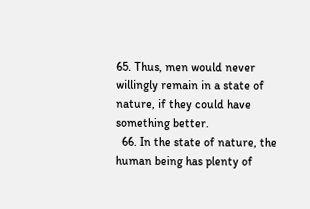65. Thus, men would never willingly remain in a state of nature, if they could have something better.
  66. In the state of nature, the human being has plenty of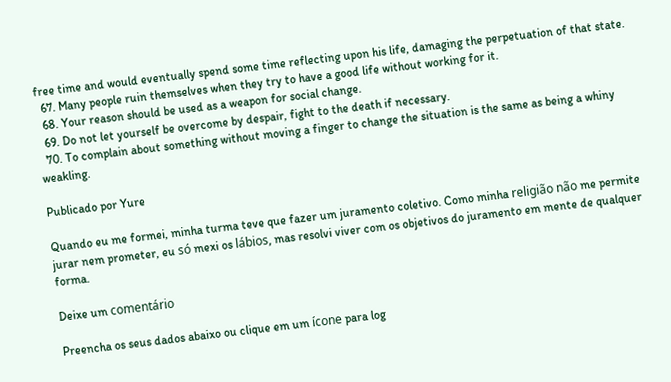free time and would eventually spend some time reflecting upon his life, damaging the perpetuation of that state.
  67. Many people ruin themselves when they try to have a good life without working for it.
  68. Your reason should be used as a weapon for social change.
  69. Do not let yourself be overcome by despair, fight to the death if necessary.
  70. To complain about something without moving a finger to change the situation is the same as being a whiny weakling.

Publicado por Yure

Quando eu me formei, minha turma teve que fazer um juramento coletivo. Como minha religião não me permite jurar nem prometer, eu só mexi os lábios, mas resolvi viver com os objetivos do juramento em mente de qualquer forma.

Deixe um comentário

Preencha os seus dados abaixo ou clique em um ícone para log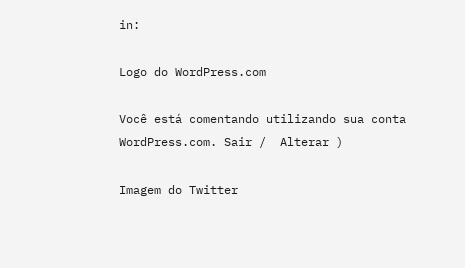in:

Logo do WordPress.com

Você está comentando utilizando sua conta WordPress.com. Sair /  Alterar )

Imagem do Twitter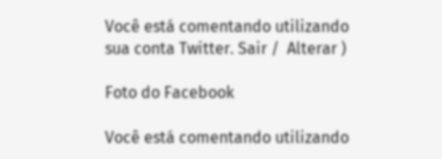Você está comentando utilizando sua conta Twitter. Sair /  Alterar )

Foto do Facebook

Você está comentando utilizando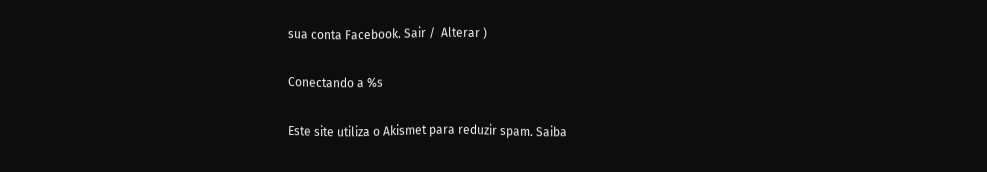sua conta Facebook. Sair /  Alterar )

Conectando a %s

Este site utiliza o Akismet para reduzir spam. Saiba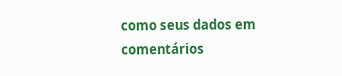como seus dados em comentários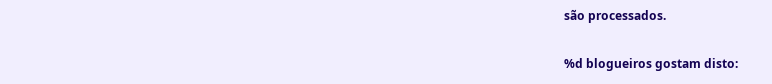são processados.

%d blogueiros gostam disto: